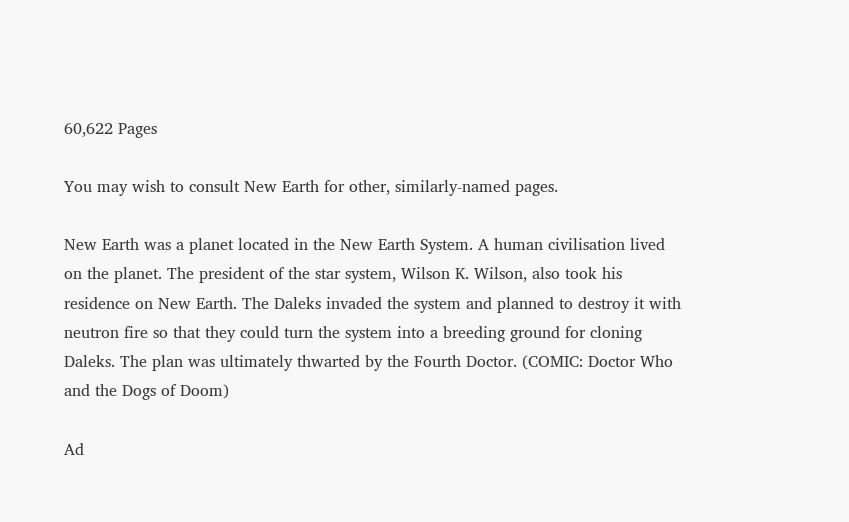60,622 Pages

You may wish to consult New Earth for other, similarly-named pages.

New Earth was a planet located in the New Earth System. A human civilisation lived on the planet. The president of the star system, Wilson K. Wilson, also took his residence on New Earth. The Daleks invaded the system and planned to destroy it with neutron fire so that they could turn the system into a breeding ground for cloning Daleks. The plan was ultimately thwarted by the Fourth Doctor. (COMIC: Doctor Who and the Dogs of Doom)

Ad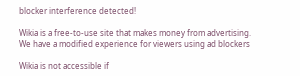blocker interference detected!

Wikia is a free-to-use site that makes money from advertising. We have a modified experience for viewers using ad blockers

Wikia is not accessible if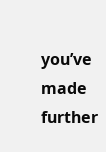you’ve made further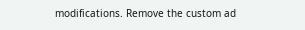modifications. Remove the custom ad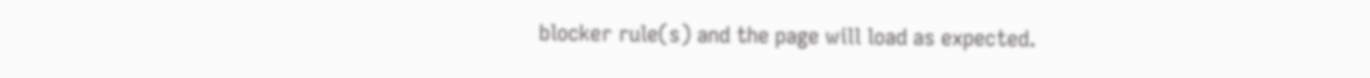blocker rule(s) and the page will load as expected.